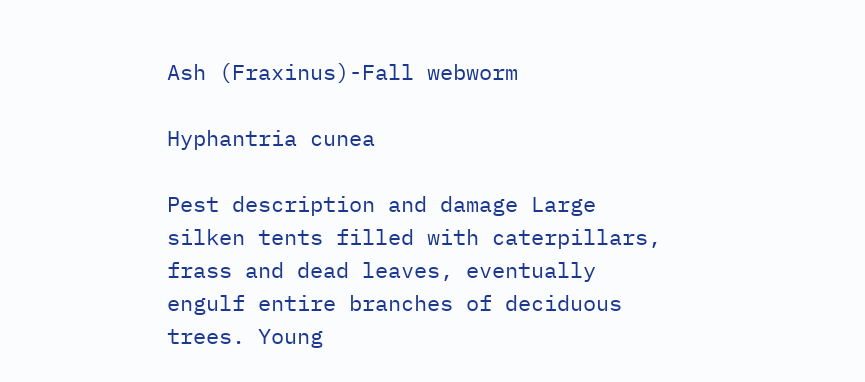Ash (Fraxinus)-Fall webworm

Hyphantria cunea

Pest description and damage Large silken tents filled with caterpillars, frass and dead leaves, eventually engulf entire branches of deciduous trees. Young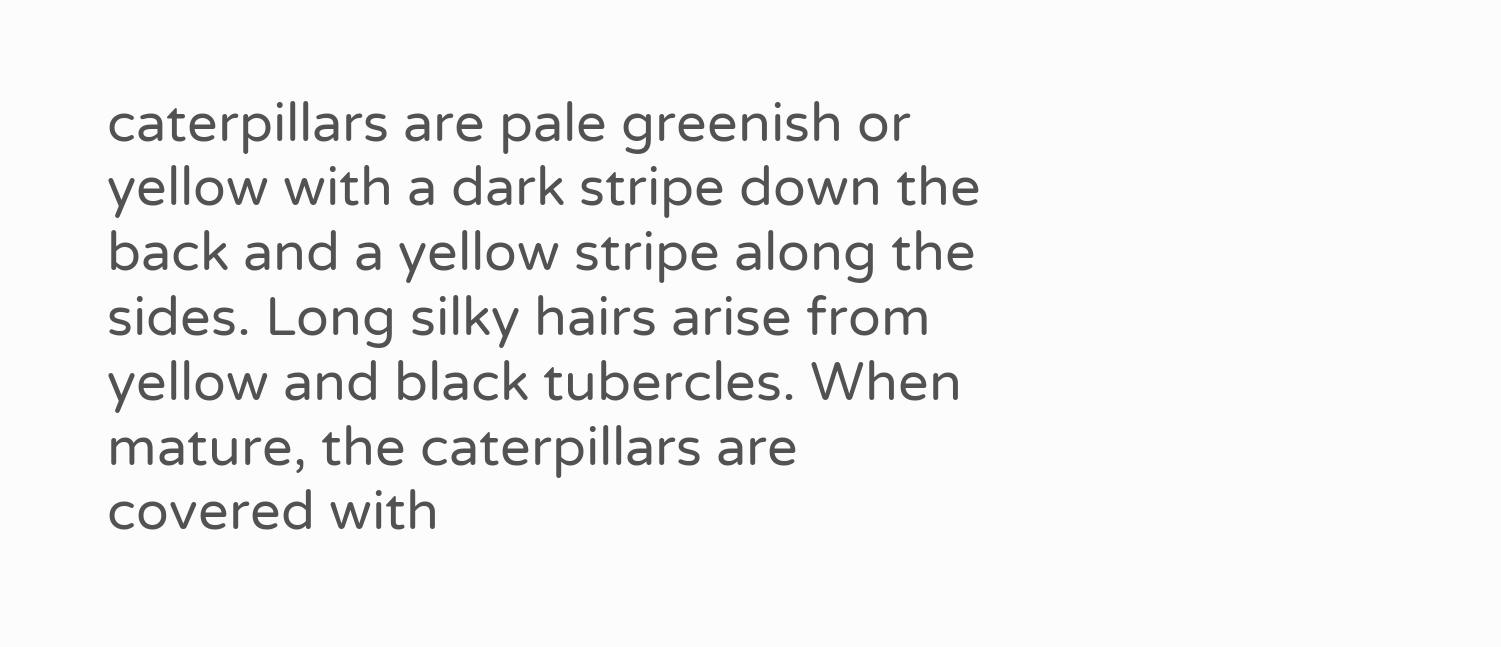caterpillars are pale greenish or yellow with a dark stripe down the back and a yellow stripe along the sides. Long silky hairs arise from yellow and black tubercles. When mature, the caterpillars are covered with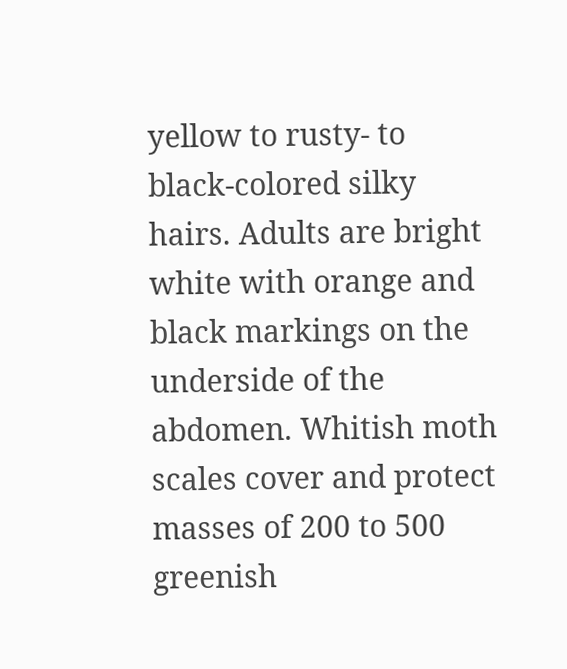yellow to rusty- to black-colored silky hairs. Adults are bright white with orange and black markings on the underside of the abdomen. Whitish moth scales cover and protect masses of 200 to 500 greenish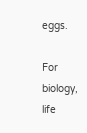eggs.

For biology, life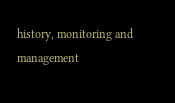history, monitoring and management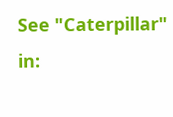See "Caterpillar" in: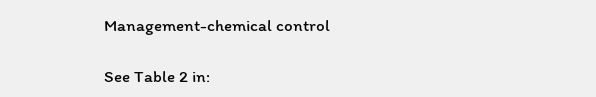Management-chemical control

See Table 2 in: